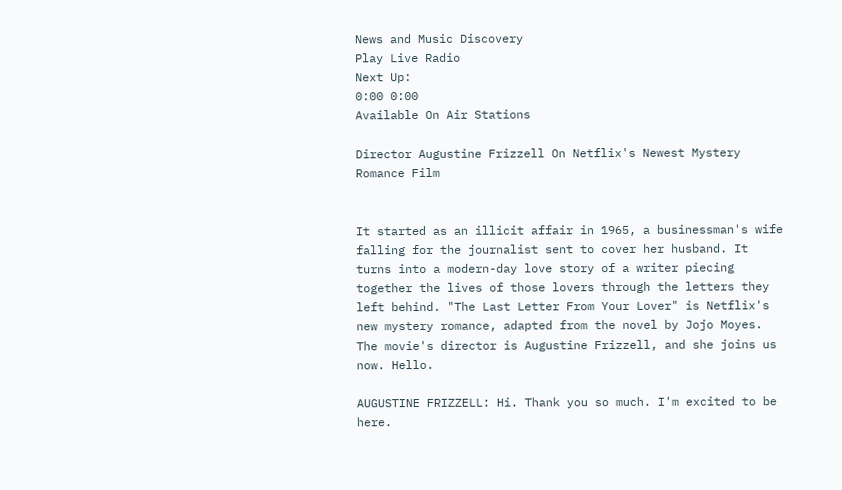News and Music Discovery
Play Live Radio
Next Up:
0:00 0:00
Available On Air Stations

Director Augustine Frizzell On Netflix's Newest Mystery Romance Film


It started as an illicit affair in 1965, a businessman's wife falling for the journalist sent to cover her husband. It turns into a modern-day love story of a writer piecing together the lives of those lovers through the letters they left behind. "The Last Letter From Your Lover" is Netflix's new mystery romance, adapted from the novel by Jojo Moyes. The movie's director is Augustine Frizzell, and she joins us now. Hello.

AUGUSTINE FRIZZELL: Hi. Thank you so much. I'm excited to be here.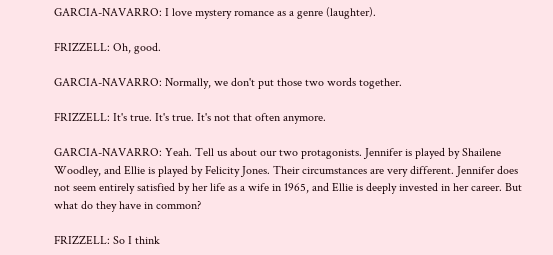GARCIA-NAVARRO: I love mystery romance as a genre (laughter).

FRIZZELL: Oh, good.

GARCIA-NAVARRO: Normally, we don't put those two words together.

FRIZZELL: It's true. It's true. It's not that often anymore.

GARCIA-NAVARRO: Yeah. Tell us about our two protagonists. Jennifer is played by Shailene Woodley, and Ellie is played by Felicity Jones. Their circumstances are very different. Jennifer does not seem entirely satisfied by her life as a wife in 1965, and Ellie is deeply invested in her career. But what do they have in common?

FRIZZELL: So I think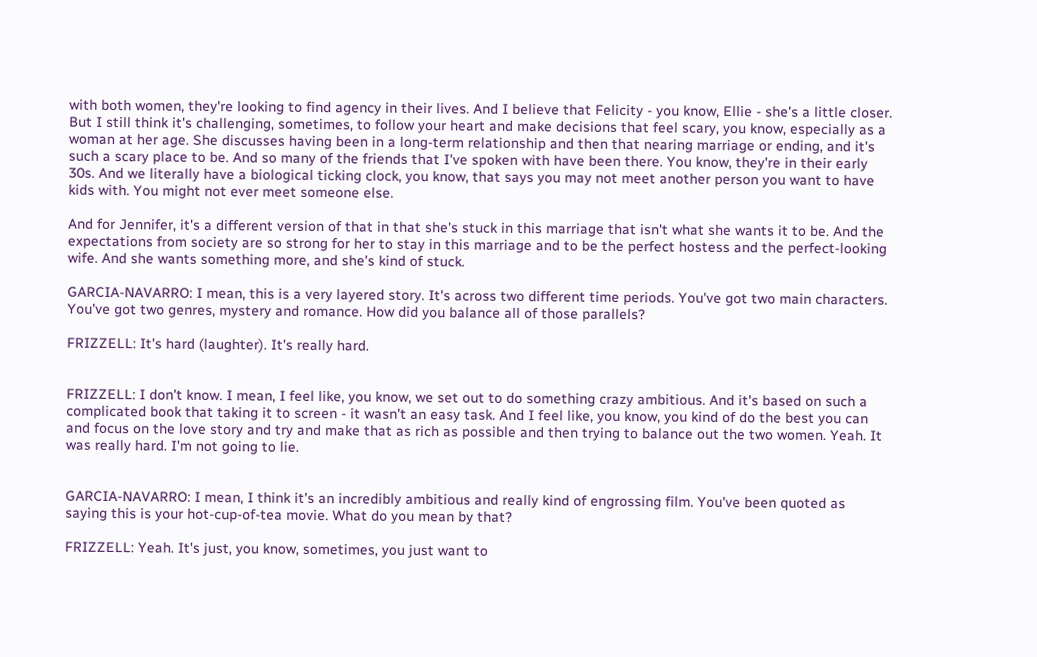with both women, they're looking to find agency in their lives. And I believe that Felicity - you know, Ellie - she's a little closer. But I still think it's challenging, sometimes, to follow your heart and make decisions that feel scary, you know, especially as a woman at her age. She discusses having been in a long-term relationship and then that nearing marriage or ending, and it's such a scary place to be. And so many of the friends that I've spoken with have been there. You know, they're in their early 30s. And we literally have a biological ticking clock, you know, that says you may not meet another person you want to have kids with. You might not ever meet someone else.

And for Jennifer, it's a different version of that in that she's stuck in this marriage that isn't what she wants it to be. And the expectations from society are so strong for her to stay in this marriage and to be the perfect hostess and the perfect-looking wife. And she wants something more, and she's kind of stuck.

GARCIA-NAVARRO: I mean, this is a very layered story. It's across two different time periods. You've got two main characters. You've got two genres, mystery and romance. How did you balance all of those parallels?

FRIZZELL: It's hard (laughter). It's really hard.


FRIZZELL: I don't know. I mean, I feel like, you know, we set out to do something crazy ambitious. And it's based on such a complicated book that taking it to screen - it wasn't an easy task. And I feel like, you know, you kind of do the best you can and focus on the love story and try and make that as rich as possible and then trying to balance out the two women. Yeah. It was really hard. I'm not going to lie.


GARCIA-NAVARRO: I mean, I think it's an incredibly ambitious and really kind of engrossing film. You've been quoted as saying this is your hot-cup-of-tea movie. What do you mean by that?

FRIZZELL: Yeah. It's just, you know, sometimes, you just want to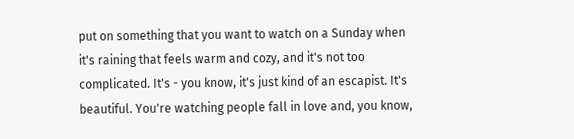put on something that you want to watch on a Sunday when it's raining that feels warm and cozy, and it's not too complicated. It's - you know, it's just kind of an escapist. It's beautiful. You're watching people fall in love and, you know,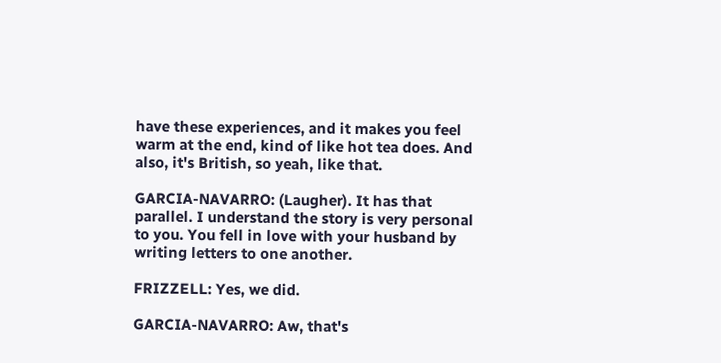have these experiences, and it makes you feel warm at the end, kind of like hot tea does. And also, it's British, so yeah, like that.

GARCIA-NAVARRO: (Laugher). It has that parallel. I understand the story is very personal to you. You fell in love with your husband by writing letters to one another.

FRIZZELL: Yes, we did.

GARCIA-NAVARRO: Aw, that's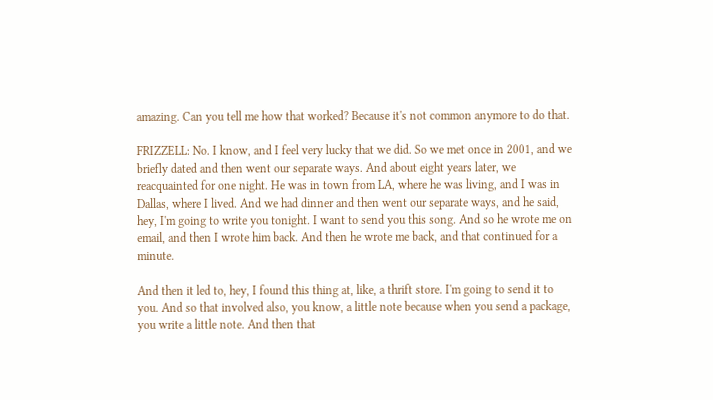amazing. Can you tell me how that worked? Because it's not common anymore to do that.

FRIZZELL: No. I know, and I feel very lucky that we did. So we met once in 2001, and we briefly dated and then went our separate ways. And about eight years later, we reacquainted for one night. He was in town from LA, where he was living, and I was in Dallas, where I lived. And we had dinner and then went our separate ways, and he said, hey, I'm going to write you tonight. I want to send you this song. And so he wrote me on email, and then I wrote him back. And then he wrote me back, and that continued for a minute.

And then it led to, hey, I found this thing at, like, a thrift store. I'm going to send it to you. And so that involved also, you know, a little note because when you send a package, you write a little note. And then that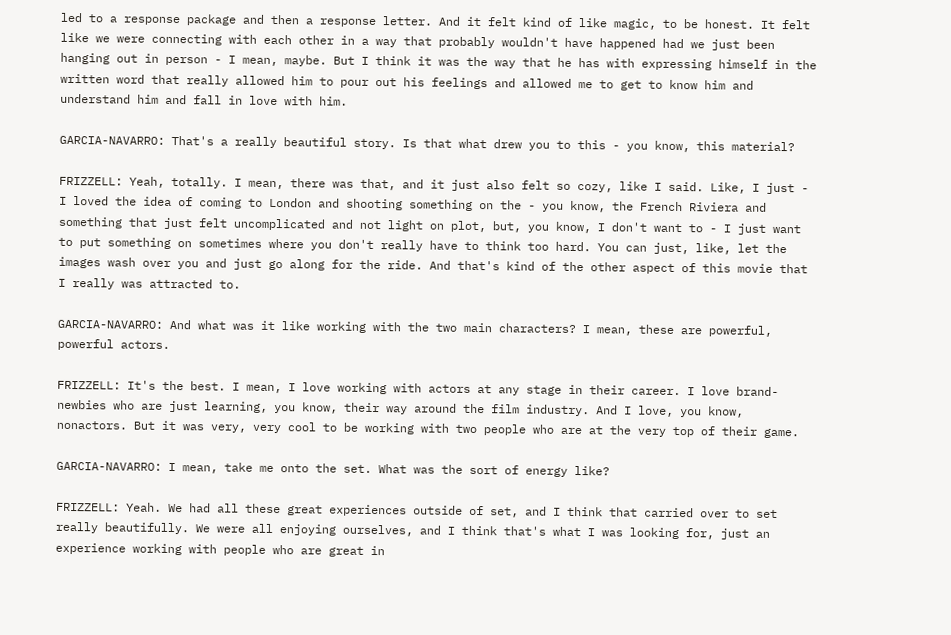led to a response package and then a response letter. And it felt kind of like magic, to be honest. It felt like we were connecting with each other in a way that probably wouldn't have happened had we just been hanging out in person - I mean, maybe. But I think it was the way that he has with expressing himself in the written word that really allowed him to pour out his feelings and allowed me to get to know him and understand him and fall in love with him.

GARCIA-NAVARRO: That's a really beautiful story. Is that what drew you to this - you know, this material?

FRIZZELL: Yeah, totally. I mean, there was that, and it just also felt so cozy, like I said. Like, I just - I loved the idea of coming to London and shooting something on the - you know, the French Riviera and something that just felt uncomplicated and not light on plot, but, you know, I don't want to - I just want to put something on sometimes where you don't really have to think too hard. You can just, like, let the images wash over you and just go along for the ride. And that's kind of the other aspect of this movie that I really was attracted to.

GARCIA-NAVARRO: And what was it like working with the two main characters? I mean, these are powerful, powerful actors.

FRIZZELL: It's the best. I mean, I love working with actors at any stage in their career. I love brand-newbies who are just learning, you know, their way around the film industry. And I love, you know, nonactors. But it was very, very cool to be working with two people who are at the very top of their game.

GARCIA-NAVARRO: I mean, take me onto the set. What was the sort of energy like?

FRIZZELL: Yeah. We had all these great experiences outside of set, and I think that carried over to set really beautifully. We were all enjoying ourselves, and I think that's what I was looking for, just an experience working with people who are great in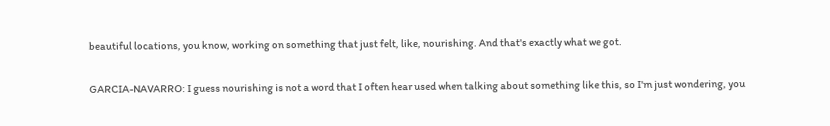beautiful locations, you know, working on something that just felt, like, nourishing. And that's exactly what we got.

GARCIA-NAVARRO: I guess nourishing is not a word that I often hear used when talking about something like this, so I'm just wondering, you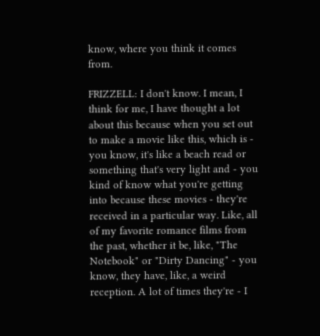know, where you think it comes from.

FRIZZELL: I don't know. I mean, I think for me, I have thought a lot about this because when you set out to make a movie like this, which is - you know, it's like a beach read or something that's very light and - you kind of know what you're getting into because these movies - they're received in a particular way. Like, all of my favorite romance films from the past, whether it be, like, "The Notebook" or "Dirty Dancing" - you know, they have, like, a weird reception. A lot of times they're - I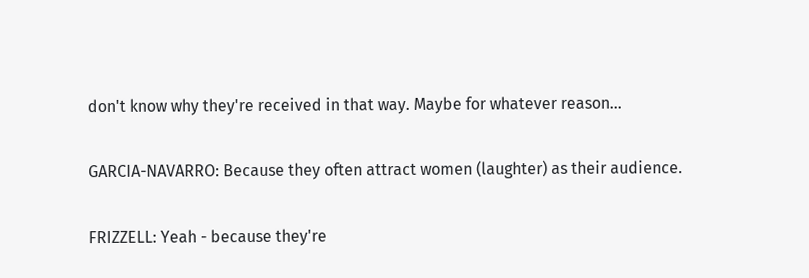don't know why they're received in that way. Maybe for whatever reason...

GARCIA-NAVARRO: Because they often attract women (laughter) as their audience.

FRIZZELL: Yeah - because they're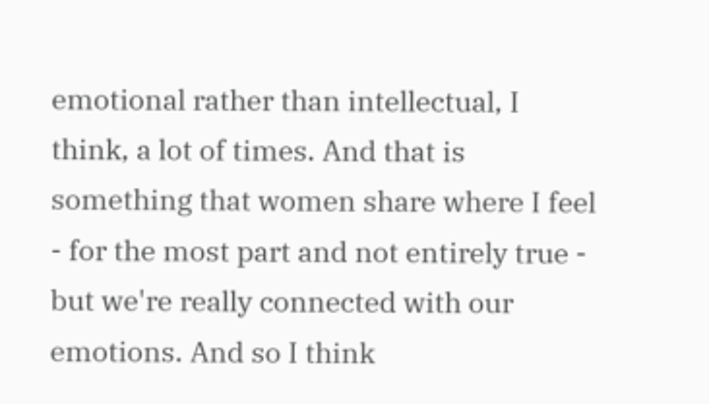emotional rather than intellectual, I think, a lot of times. And that is something that women share where I feel - for the most part and not entirely true - but we're really connected with our emotions. And so I think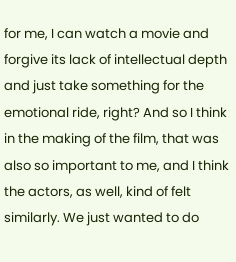for me, I can watch a movie and forgive its lack of intellectual depth and just take something for the emotional ride, right? And so I think in the making of the film, that was also so important to me, and I think the actors, as well, kind of felt similarly. We just wanted to do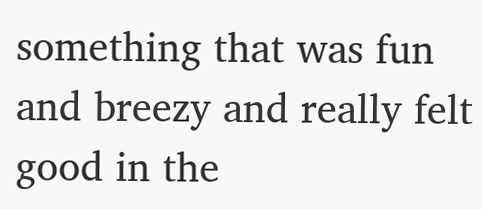something that was fun and breezy and really felt good in the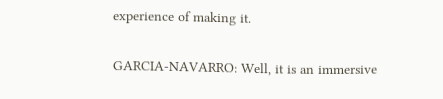experience of making it.

GARCIA-NAVARRO: Well, it is an immersive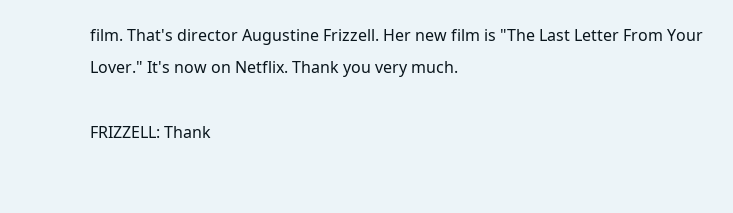film. That's director Augustine Frizzell. Her new film is "The Last Letter From Your Lover." It's now on Netflix. Thank you very much.

FRIZZELL: Thank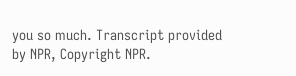you so much. Transcript provided by NPR, Copyright NPR.